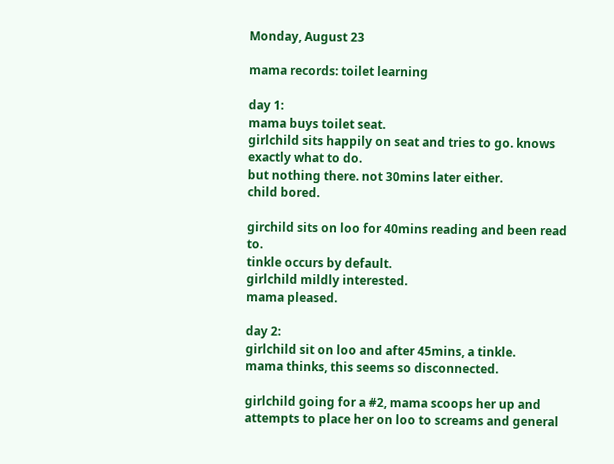Monday, August 23

mama records: toilet learning

day 1:
mama buys toilet seat.
girlchild sits happily on seat and tries to go. knows exactly what to do.
but nothing there. not 30mins later either.
child bored.

girchild sits on loo for 40mins reading and been read to.
tinkle occurs by default.
girlchild mildly interested.
mama pleased.

day 2:
girlchild sit on loo and after 45mins, a tinkle.
mama thinks, this seems so disconnected.

girlchild going for a #2, mama scoops her up and attempts to place her on loo to screams and general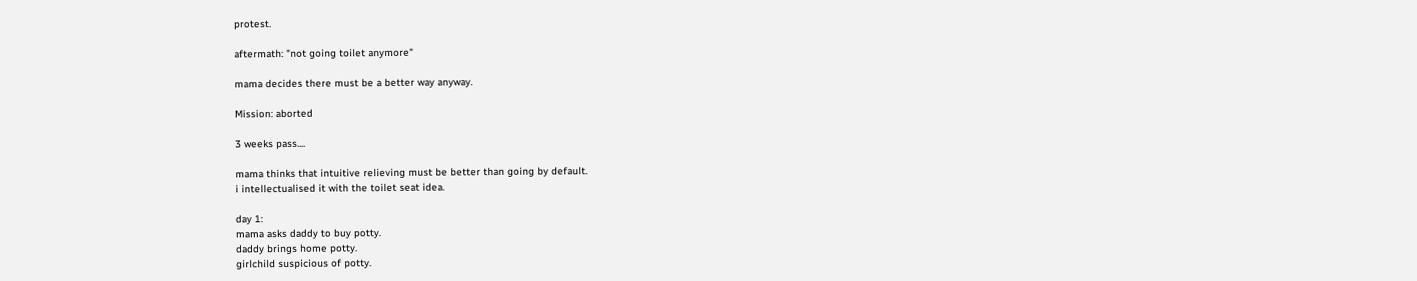protest.

aftermath: "not going toilet anymore"

mama decides there must be a better way anyway.

Mission: aborted

3 weeks pass....

mama thinks that intuitive relieving must be better than going by default.
i intellectualised it with the toilet seat idea.

day 1:
mama asks daddy to buy potty.
daddy brings home potty.
girlchild suspicious of potty.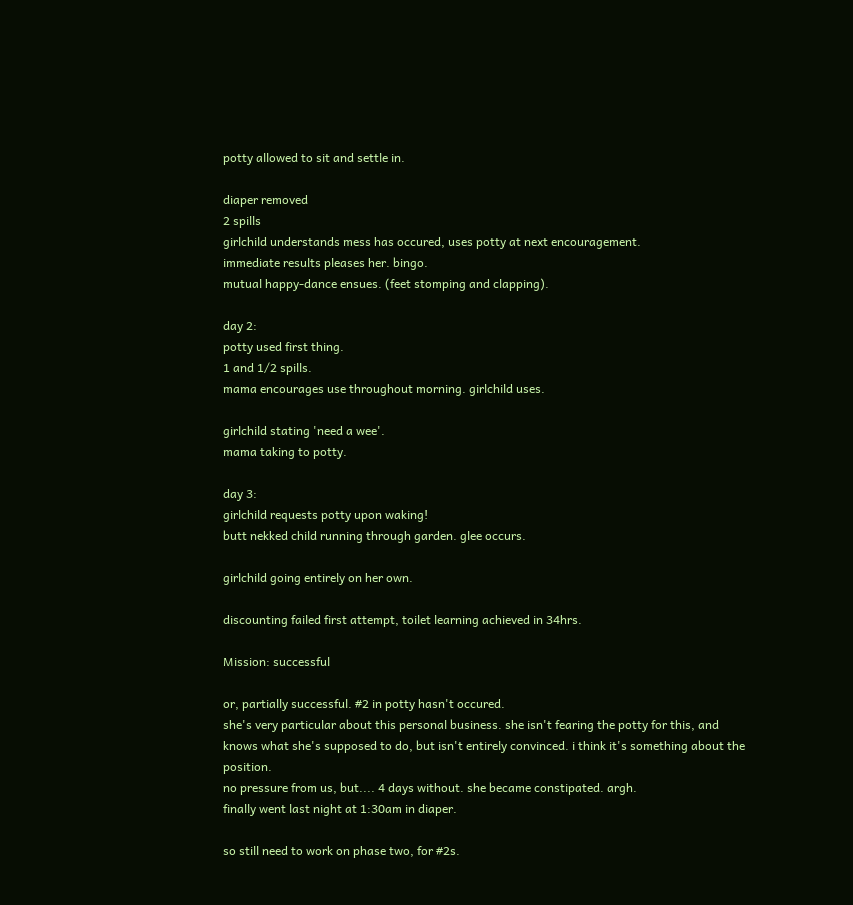potty allowed to sit and settle in.

diaper removed
2 spills
girlchild understands mess has occured, uses potty at next encouragement.
immediate results pleases her. bingo.
mutual happy-dance ensues. (feet stomping and clapping).

day 2:
potty used first thing.
1 and 1/2 spills.
mama encourages use throughout morning. girlchild uses.

girlchild stating 'need a wee'.
mama taking to potty.

day 3:
girlchild requests potty upon waking!
butt nekked child running through garden. glee occurs.

girlchild going entirely on her own.

discounting failed first attempt, toilet learning achieved in 34hrs.

Mission: successful

or, partially successful. #2 in potty hasn't occured.
she's very particular about this personal business. she isn't fearing the potty for this, and knows what she's supposed to do, but isn't entirely convinced. i think it's something about the position.
no pressure from us, but.... 4 days without. she became constipated. argh.
finally went last night at 1:30am in diaper.

so still need to work on phase two, for #2s.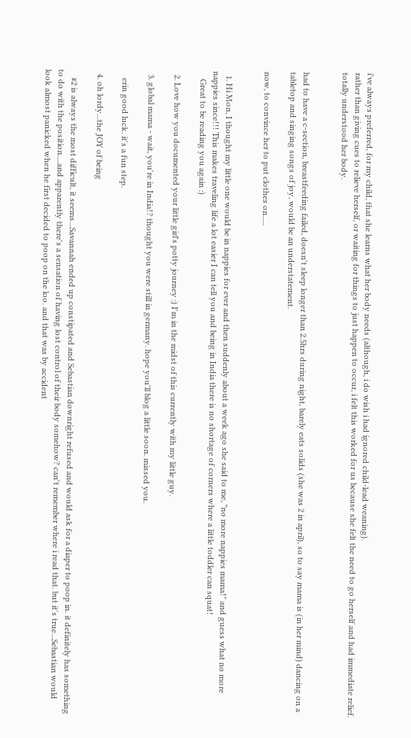i've always preferred, for my child, that she learns what her body needs (although, i do wish i had ignored child-lead weaning).
rather than giving cues to relieve herself, or waiting for things to just happen to occur, i felt this worked for us because she felt the need to go herself and had immediate relief. totally understood her body.


had to have a c-section, breastfeeding failed, doesn't sleep longer than 2.5hrs during night, barely eats solids (she was 2 in april), so to say mama is (in her mind) dancing on a tabletop and singing songs of joy, would be an understatement.

now, to convince her to put clothes on.....


  1. Hi Mon, I thought my little one would be in nappies for ever and then suddenly about a week ago she said to me, "no more nappies mama!" and guess what no more nappies since!!! This makes traveling life a lot easier I can tell you and being in India there is no shortage of corners where a little toddler can squat!
    Great to be reading you again :)

  2. Love how you documented your little girl's potty journey :) I'm in the midst of this currently with my little guy.

  3. global mama - wait, you're in India!? thought you were still in germany. hope you'll blog a little soon. missed you.

    erin good luck. it's a fun step.

  4. oh lordy...the JOY of being

    #2 is always the most difficult, it seems...Savannah ended up constipated and Sebastian downright refused and would ask for a diaper to poop in. it definitely has something to do with the position....and apparently there's a sensation of having lost control of their body somehow? can't remember where i read that. but it's true...Sebastian would look almost panicked when he first decided to poop on the loo. and that was by accident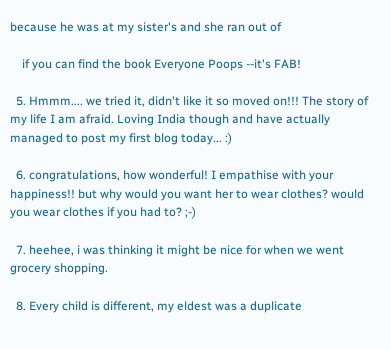because he was at my sister's and she ran out of

    if you can find the book Everyone Poops --it's FAB!

  5. Hmmm.... we tried it, didn't like it so moved on!!! The story of my life I am afraid. Loving India though and have actually managed to post my first blog today... :)

  6. congratulations, how wonderful! I empathise with your happiness!! but why would you want her to wear clothes? would you wear clothes if you had to? ;-)

  7. heehee, i was thinking it might be nice for when we went grocery shopping.

  8. Every child is different, my eldest was a duplicate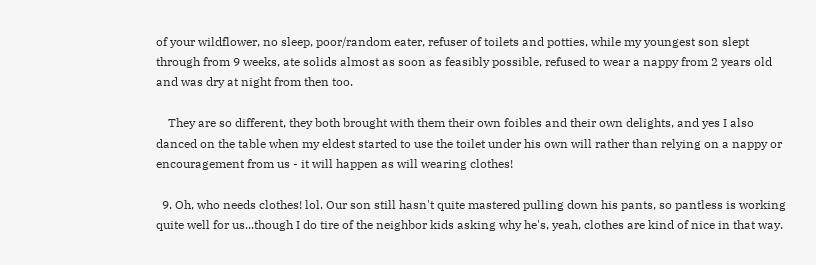of your wildflower, no sleep, poor/random eater, refuser of toilets and potties, while my youngest son slept through from 9 weeks, ate solids almost as soon as feasibly possible, refused to wear a nappy from 2 years old and was dry at night from then too.

    They are so different, they both brought with them their own foibles and their own delights, and yes I also danced on the table when my eldest started to use the toilet under his own will rather than relying on a nappy or encouragement from us - it will happen as will wearing clothes!

  9. Oh, who needs clothes! lol. Our son still hasn't quite mastered pulling down his pants, so pantless is working quite well for us...though I do tire of the neighbor kids asking why he's, yeah, clothes are kind of nice in that way.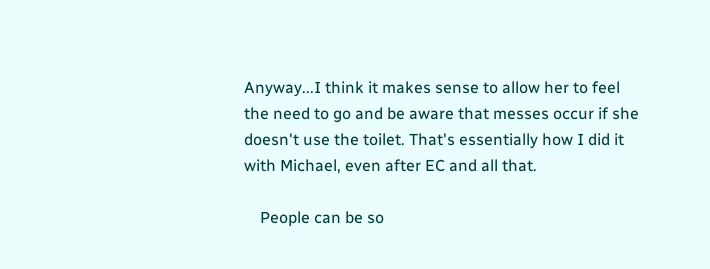Anyway...I think it makes sense to allow her to feel the need to go and be aware that messes occur if she doesn't use the toilet. That's essentially how I did it with Michael, even after EC and all that.

    People can be so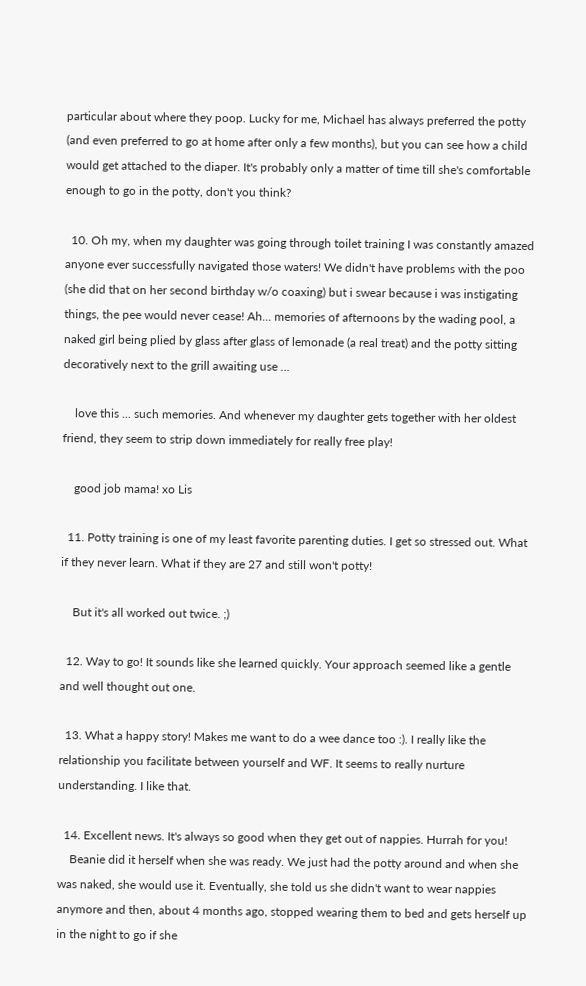particular about where they poop. Lucky for me, Michael has always preferred the potty (and even preferred to go at home after only a few months), but you can see how a child would get attached to the diaper. It's probably only a matter of time till she's comfortable enough to go in the potty, don't you think?

  10. Oh my, when my daughter was going through toilet training I was constantly amazed anyone ever successfully navigated those waters! We didn't have problems with the poo (she did that on her second birthday w/o coaxing) but i swear because i was instigating things, the pee would never cease! Ah... memories of afternoons by the wading pool, a naked girl being plied by glass after glass of lemonade (a real treat) and the potty sitting decoratively next to the grill awaiting use ...

    love this ... such memories. And whenever my daughter gets together with her oldest friend, they seem to strip down immediately for really free play!

    good job mama! xo Lis

  11. Potty training is one of my least favorite parenting duties. I get so stressed out. What if they never learn. What if they are 27 and still won't potty!

    But it's all worked out twice. ;)

  12. Way to go! It sounds like she learned quickly. Your approach seemed like a gentle and well thought out one.

  13. What a happy story! Makes me want to do a wee dance too :). I really like the relationship you facilitate between yourself and WF. It seems to really nurture understanding. I like that.

  14. Excellent news. It's always so good when they get out of nappies. Hurrah for you!
    Beanie did it herself when she was ready. We just had the potty around and when she was naked, she would use it. Eventually, she told us she didn't want to wear nappies anymore and then, about 4 months ago, stopped wearing them to bed and gets herself up in the night to go if she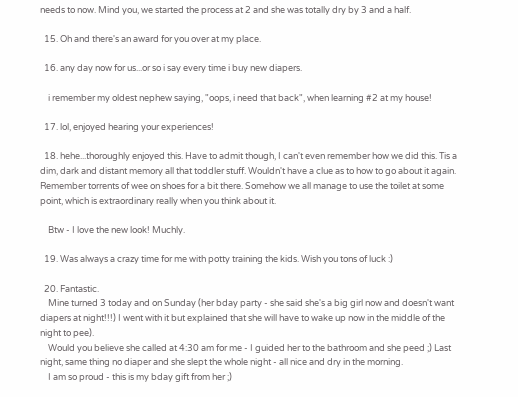needs to now. Mind you, we started the process at 2 and she was totally dry by 3 and a half.

  15. Oh and there's an award for you over at my place.

  16. any day now for us...or so i say every time i buy new diapers.

    i remember my oldest nephew saying, "oops, i need that back", when learning #2 at my house!

  17. lol, enjoyed hearing your experiences!

  18. hehe...thoroughly enjoyed this. Have to admit though, I can't even remember how we did this. Tis a dim, dark and distant memory all that toddler stuff. Wouldn't have a clue as to how to go about it again. Remember torrents of wee on shoes for a bit there. Somehow we all manage to use the toilet at some point, which is extraordinary really when you think about it.

    Btw - I love the new look! Muchly.

  19. Was always a crazy time for me with potty training the kids. Wish you tons of luck :)

  20. Fantastic.
    Mine turned 3 today and on Sunday (her bday party - she said she's a big girl now and doesn't want diapers at night!!!) I went with it but explained that she will have to wake up now in the middle of the night to pee).
    Would you believe she called at 4:30 am for me - I guided her to the bathroom and she peed ;) Last night, same thing no diaper and she slept the whole night - all nice and dry in the morning.
    I am so proud - this is my bday gift from her ;)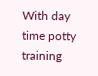With day time potty training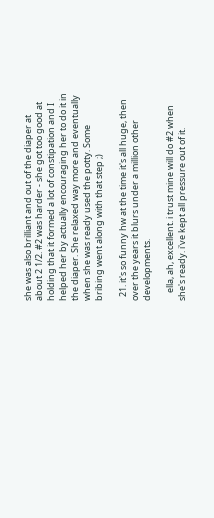she was also brilliant and out of the diaper at about 2 1/2. #2 was harder - she got too good at holding that it formed a lot of constipation and I helped her by actually encouraging her to do it in the diaper. She relaxed way more and eventually when she was ready used the potty. Some bribing went along with that step ;)

  21. it's so funny hw at the time it's all huge, then over the years it blurs under a million other developments.

    ella, ah, excellent. i trust mine will do #2 when she's ready. i've kept all pressure out of it.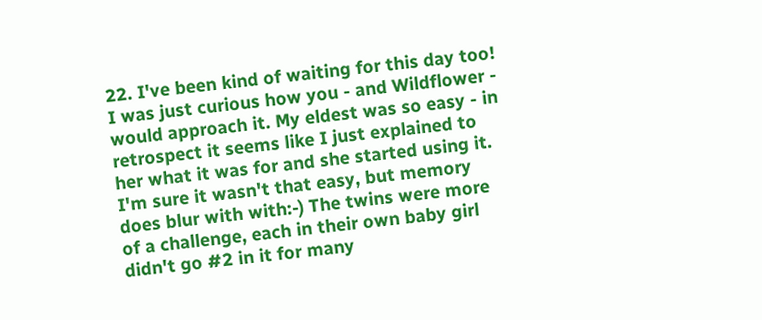22. I've been kind of waiting for this day too! I was just curious how you - and Wildflower - would approach it. My eldest was so easy - in retrospect it seems like I just explained to her what it was for and she started using it. I'm sure it wasn't that easy, but memory does blur with with:-) The twins were more of a challenge, each in their own baby girl didn't go #2 in it for many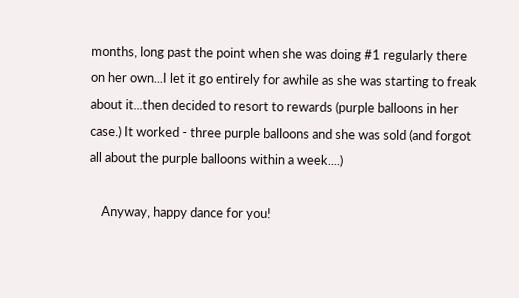months, long past the point when she was doing #1 regularly there on her own...I let it go entirely for awhile as she was starting to freak about it...then decided to resort to rewards (purple balloons in her case.) It worked - three purple balloons and she was sold (and forgot all about the purple balloons within a week....)

    Anyway, happy dance for you!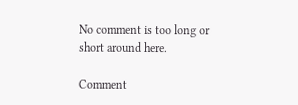No comment is too long or short around here.

Comment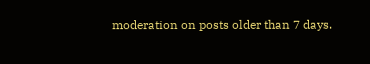moderation on posts older than 7 days.